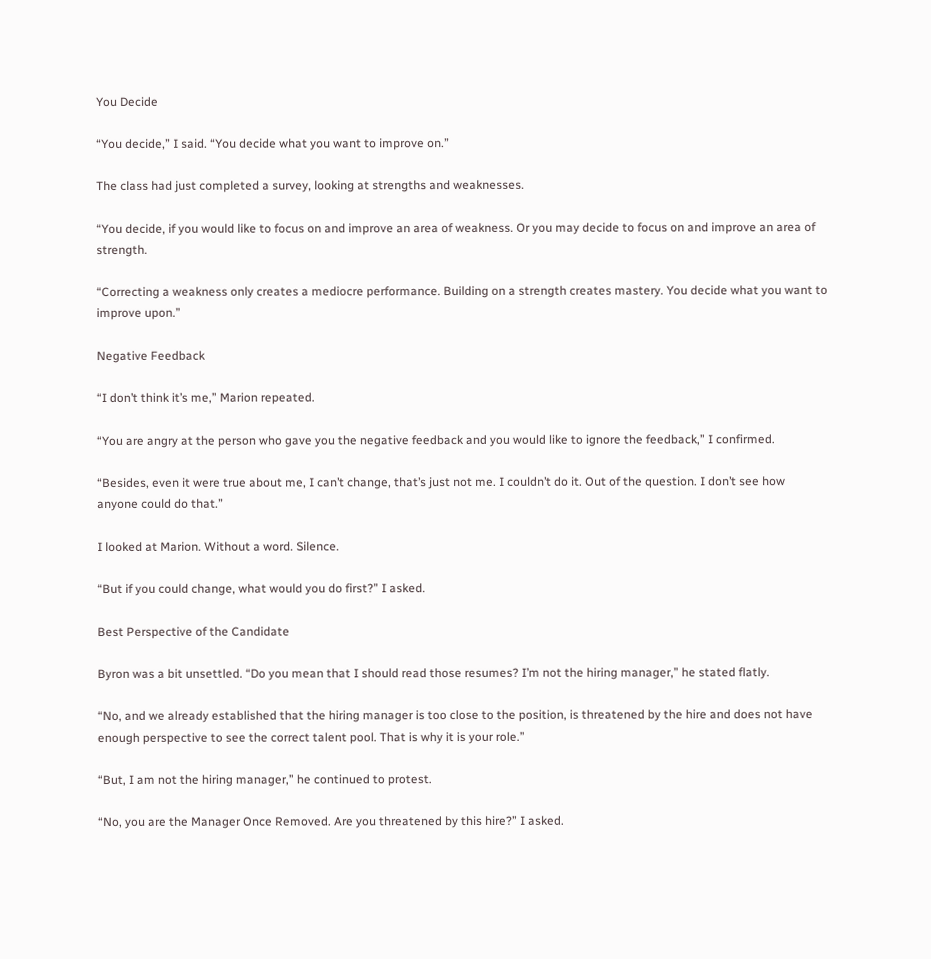You Decide

“You decide,” I said. “You decide what you want to improve on.”

The class had just completed a survey, looking at strengths and weaknesses.

“You decide, if you would like to focus on and improve an area of weakness. Or you may decide to focus on and improve an area of strength.

“Correcting a weakness only creates a mediocre performance. Building on a strength creates mastery. You decide what you want to improve upon.”

Negative Feedback

“I don’t think it’s me,” Marion repeated.

“You are angry at the person who gave you the negative feedback and you would like to ignore the feedback,” I confirmed.

“Besides, even it were true about me, I can’t change, that’s just not me. I couldn’t do it. Out of the question. I don’t see how anyone could do that.”

I looked at Marion. Without a word. Silence.

“But if you could change, what would you do first?” I asked.

Best Perspective of the Candidate

Byron was a bit unsettled. “Do you mean that I should read those resumes? I’m not the hiring manager,” he stated flatly.

“No, and we already established that the hiring manager is too close to the position, is threatened by the hire and does not have enough perspective to see the correct talent pool. That is why it is your role.”

“But, I am not the hiring manager,” he continued to protest.

“No, you are the Manager Once Removed. Are you threatened by this hire?” I asked.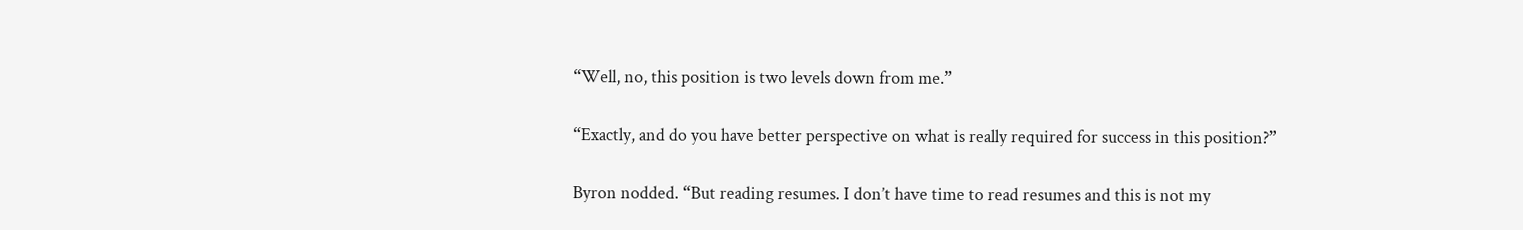“Well, no, this position is two levels down from me.”

“Exactly, and do you have better perspective on what is really required for success in this position?”

Byron nodded. “But reading resumes. I don’t have time to read resumes and this is not my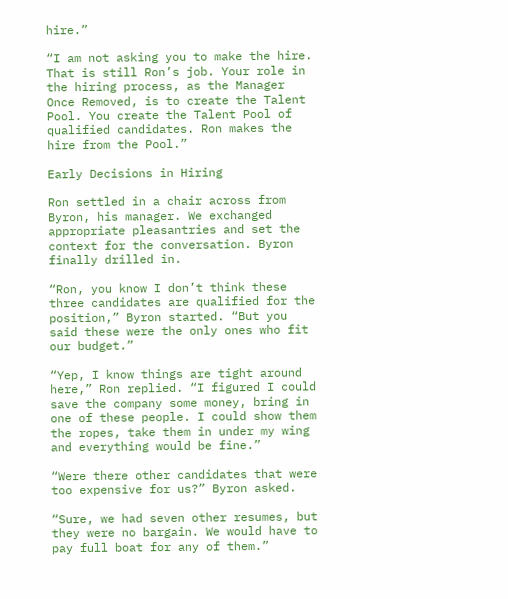hire.”

“I am not asking you to make the hire. That is still Ron’s job. Your role in the hiring process, as the Manager Once Removed, is to create the Talent Pool. You create the Talent Pool of qualified candidates. Ron makes the hire from the Pool.”

Early Decisions in Hiring

Ron settled in a chair across from Byron, his manager. We exchanged appropriate pleasantries and set the context for the conversation. Byron finally drilled in.

“Ron, you know I don’t think these three candidates are qualified for the position,” Byron started. “But you said these were the only ones who fit our budget.”

“Yep, I know things are tight around here,” Ron replied. “I figured I could save the company some money, bring in one of these people. I could show them the ropes, take them in under my wing and everything would be fine.”

“Were there other candidates that were too expensive for us?” Byron asked.

“Sure, we had seven other resumes, but they were no bargain. We would have to pay full boat for any of them.”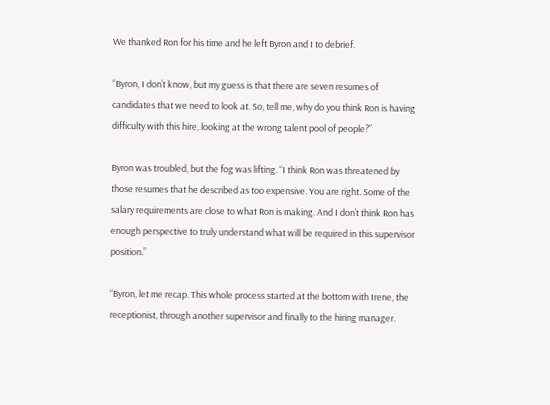We thanked Ron for his time and he left Byron and I to debrief.

“Byron, I don’t know, but my guess is that there are seven resumes of candidates that we need to look at. So, tell me, why do you think Ron is having difficulty with this hire, looking at the wrong talent pool of people?”

Byron was troubled, but the fog was lifting. “I think Ron was threatened by those resumes that he described as too expensive. You are right. Some of the salary requirements are close to what Ron is making. And I don’t think Ron has enough perspective to truly understand what will be required in this supervisor position.”

“Byron, let me recap. This whole process started at the bottom with Irene, the receptionist, through another supervisor and finally to the hiring manager.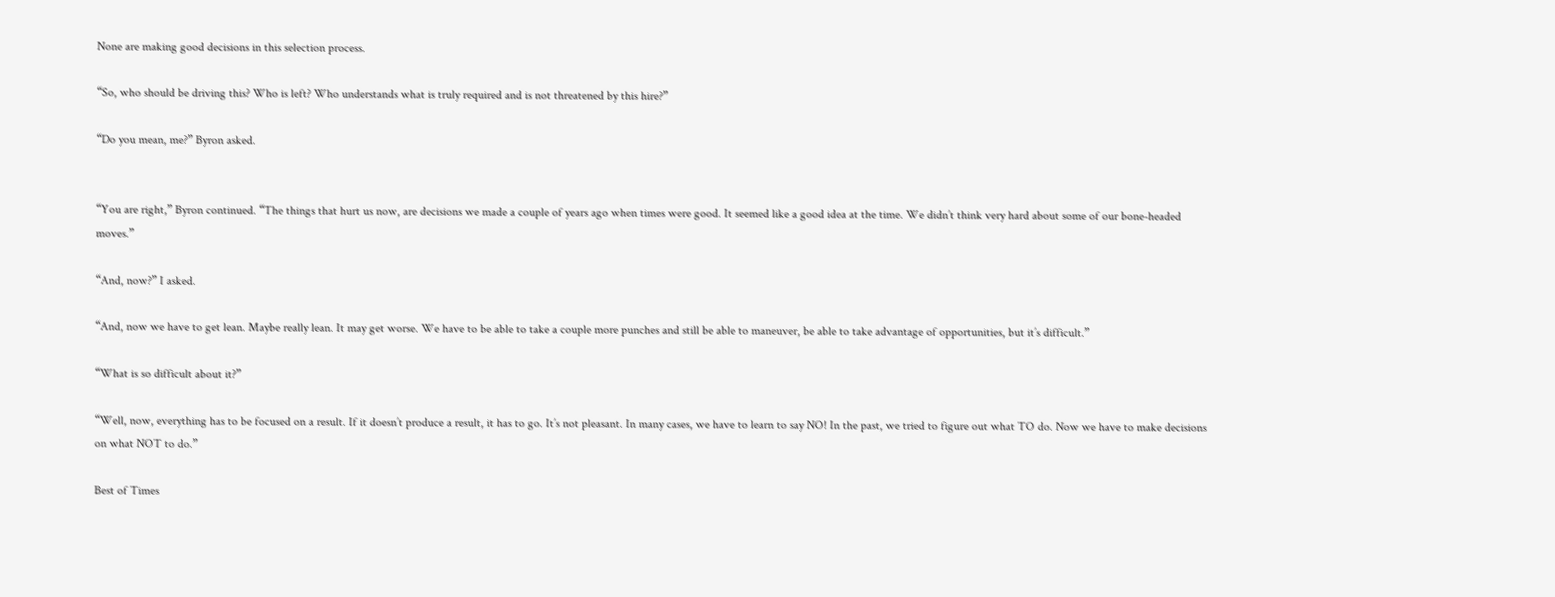None are making good decisions in this selection process.

“So, who should be driving this? Who is left? Who understands what is truly required and is not threatened by this hire?”

“Do you mean, me?” Byron asked.


“You are right,” Byron continued. “The things that hurt us now, are decisions we made a couple of years ago when times were good. It seemed like a good idea at the time. We didn’t think very hard about some of our bone-headed moves.”

“And, now?” I asked.

“And, now we have to get lean. Maybe really lean. It may get worse. We have to be able to take a couple more punches and still be able to maneuver, be able to take advantage of opportunities, but it’s difficult.”

“What is so difficult about it?”

“Well, now, everything has to be focused on a result. If it doesn’t produce a result, it has to go. It’s not pleasant. In many cases, we have to learn to say NO! In the past, we tried to figure out what TO do. Now we have to make decisions on what NOT to do.”

Best of Times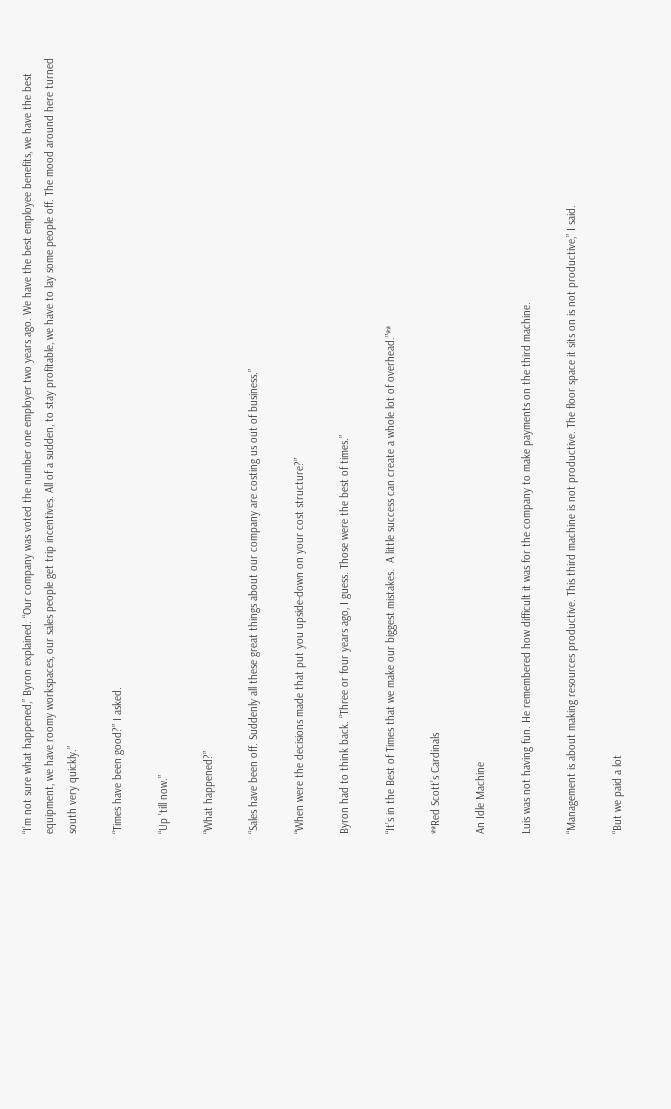“I’m not sure what happened,” Byron explained. “Our company was voted the number one employer two years ago. We have the best employee benefits, we have the best equipment, we have roomy workspaces, our sales people get trip incentives. All of a sudden, to stay profitable, we have to lay some people off. The mood around here turned south very quickly.”

“Times have been good?” I asked.

“Up ’till now.”

“What happened?”

“Sales have been off. Suddenly all these great things about our company are costing us out of business.”

“When were the decisions made that put you upside-down on your cost structure?”

Byron had to think back. “Three or four years ago, I guess. Those were the best of times.”

“It’s in the Best of Times that we make our biggest mistakes.  A little success can create a whole lot of overhead.”**

**Red Scott’s Cardinals

An Idle Machine

Luis was not having fun. He remembered how difficult it was for the company to make payments on the third machine.

“Management is about making resources productive. This third machine is not productive. The floor space it sits on is not productive,” I said.

“But we paid a lot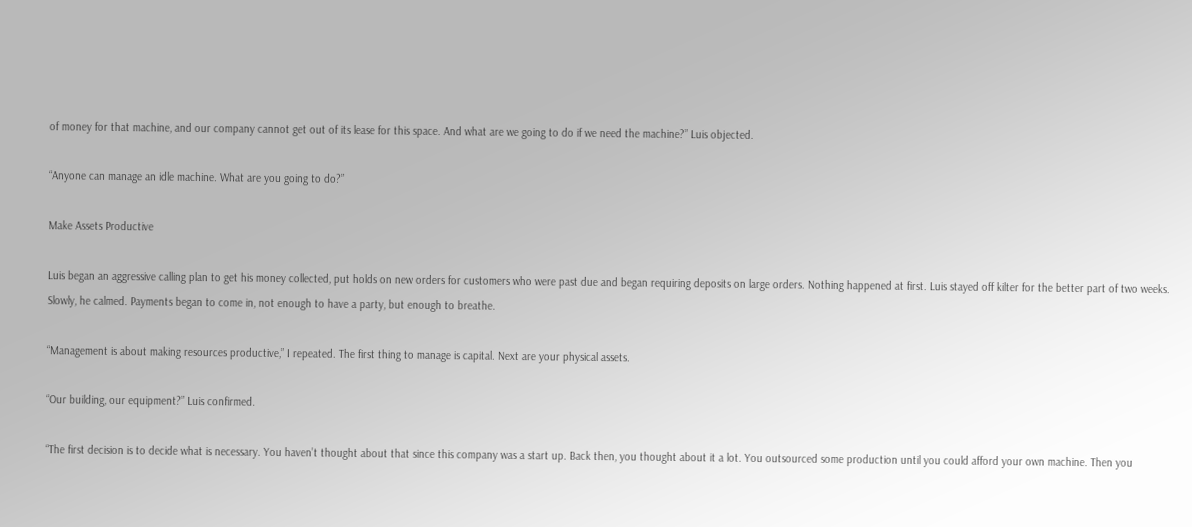of money for that machine, and our company cannot get out of its lease for this space. And what are we going to do if we need the machine?” Luis objected.

“Anyone can manage an idle machine. What are you going to do?”

Make Assets Productive

Luis began an aggressive calling plan to get his money collected, put holds on new orders for customers who were past due and began requiring deposits on large orders. Nothing happened at first. Luis stayed off kilter for the better part of two weeks. Slowly, he calmed. Payments began to come in, not enough to have a party, but enough to breathe.

“Management is about making resources productive,” I repeated. The first thing to manage is capital. Next are your physical assets.

“Our building, our equipment?” Luis confirmed.

“The first decision is to decide what is necessary. You haven’t thought about that since this company was a start up. Back then, you thought about it a lot. You outsourced some production until you could afford your own machine. Then you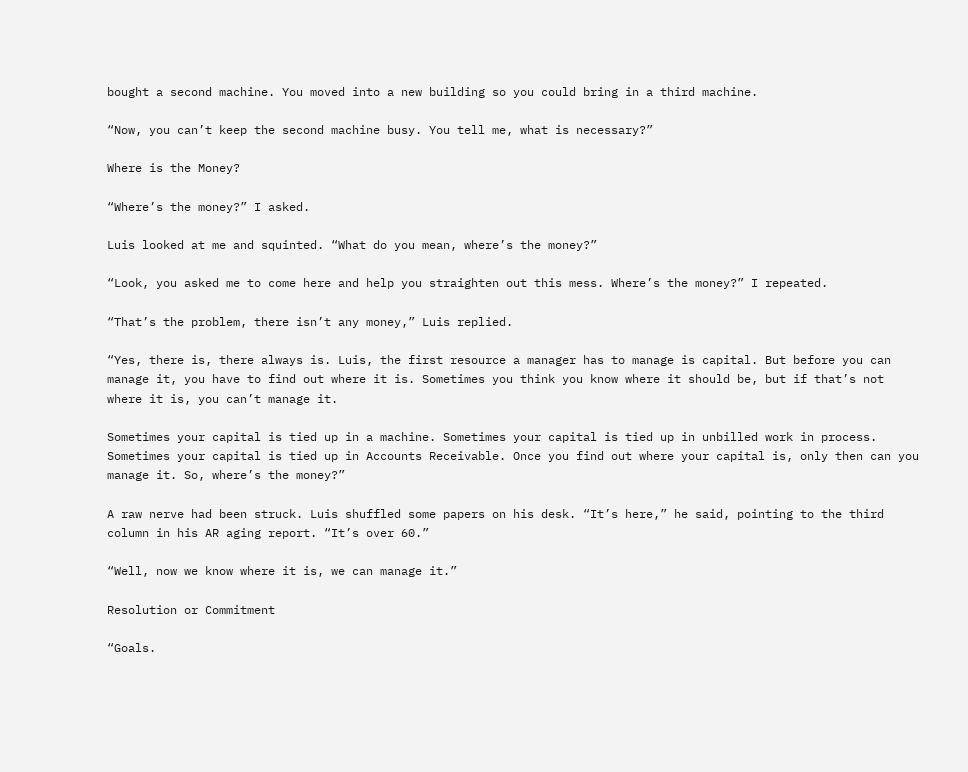bought a second machine. You moved into a new building so you could bring in a third machine.

“Now, you can’t keep the second machine busy. You tell me, what is necessary?”

Where is the Money?

“Where’s the money?” I asked.

Luis looked at me and squinted. “What do you mean, where’s the money?”

“Look, you asked me to come here and help you straighten out this mess. Where’s the money?” I repeated.

“That’s the problem, there isn’t any money,” Luis replied.

“Yes, there is, there always is. Luis, the first resource a manager has to manage is capital. But before you can manage it, you have to find out where it is. Sometimes you think you know where it should be, but if that’s not where it is, you can’t manage it.

Sometimes your capital is tied up in a machine. Sometimes your capital is tied up in unbilled work in process. Sometimes your capital is tied up in Accounts Receivable. Once you find out where your capital is, only then can you manage it. So, where’s the money?”

A raw nerve had been struck. Luis shuffled some papers on his desk. “It’s here,” he said, pointing to the third column in his AR aging report. “It’s over 60.”

“Well, now we know where it is, we can manage it.”

Resolution or Commitment

“Goals.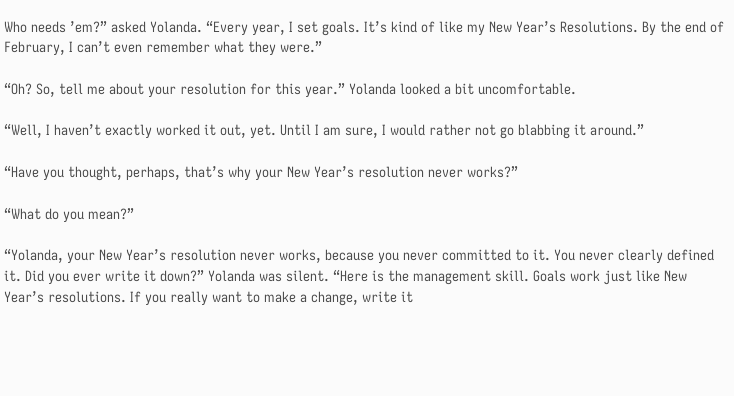Who needs ’em?” asked Yolanda. “Every year, I set goals. It’s kind of like my New Year’s Resolutions. By the end of February, I can’t even remember what they were.”

“Oh? So, tell me about your resolution for this year.” Yolanda looked a bit uncomfortable.

“Well, I haven’t exactly worked it out, yet. Until I am sure, I would rather not go blabbing it around.”

“Have you thought, perhaps, that’s why your New Year’s resolution never works?”

“What do you mean?”

“Yolanda, your New Year’s resolution never works, because you never committed to it. You never clearly defined it. Did you ever write it down?” Yolanda was silent. “Here is the management skill. Goals work just like New Year’s resolutions. If you really want to make a change, write it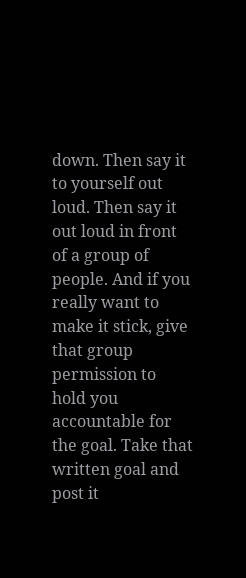down. Then say it to yourself out loud. Then say it out loud in front of a group of people. And if you really want to make it stick, give that group permission to hold you accountable for the goal. Take that written goal and post it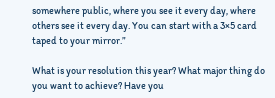somewhere public, where you see it every day, where others see it every day. You can start with a 3×5 card taped to your mirror.”

What is your resolution this year? What major thing do you want to achieve? Have you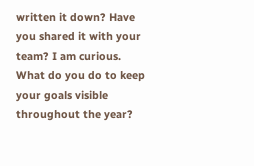written it down? Have you shared it with your team? I am curious. What do you do to keep your goals visible throughout the year?